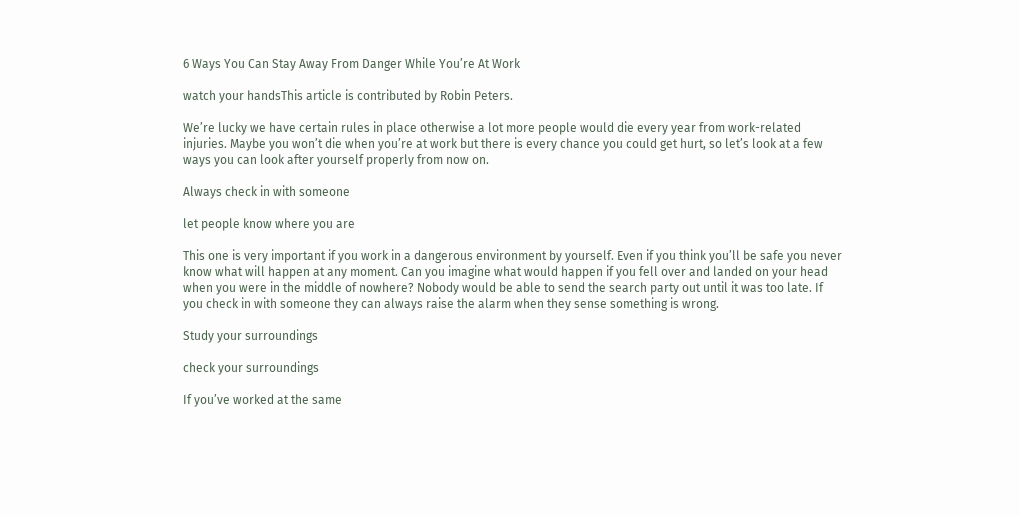6 Ways You Can Stay Away From Danger While You’re At Work

watch your handsThis article is contributed by Robin Peters.

We’re lucky we have certain rules in place otherwise a lot more people would die every year from work-related injuries. Maybe you won’t die when you’re at work but there is every chance you could get hurt, so let’s look at a few ways you can look after yourself properly from now on.

Always check in with someone

let people know where you are

This one is very important if you work in a dangerous environment by yourself. Even if you think you’ll be safe you never know what will happen at any moment. Can you imagine what would happen if you fell over and landed on your head when you were in the middle of nowhere? Nobody would be able to send the search party out until it was too late. If you check in with someone they can always raise the alarm when they sense something is wrong.

Study your surroundings

check your surroundings

If you’ve worked at the same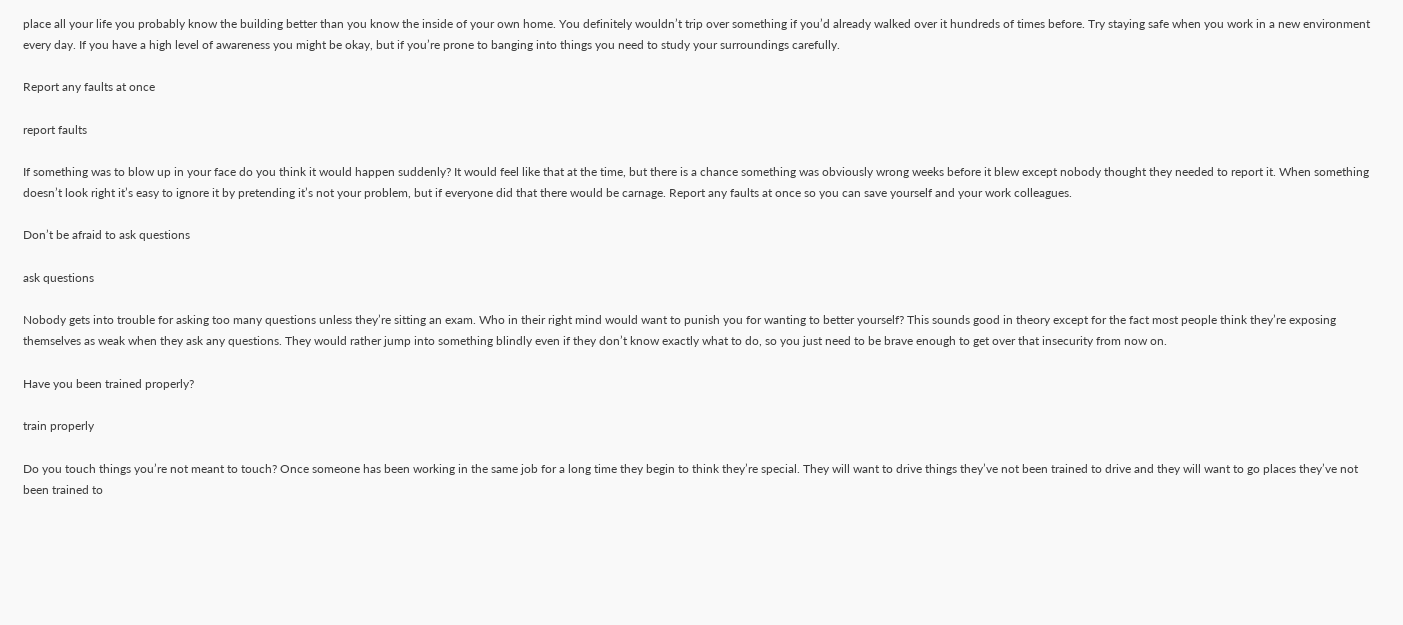place all your life you probably know the building better than you know the inside of your own home. You definitely wouldn’t trip over something if you’d already walked over it hundreds of times before. Try staying safe when you work in a new environment every day. If you have a high level of awareness you might be okay, but if you’re prone to banging into things you need to study your surroundings carefully.

Report any faults at once

report faults

If something was to blow up in your face do you think it would happen suddenly? It would feel like that at the time, but there is a chance something was obviously wrong weeks before it blew except nobody thought they needed to report it. When something doesn’t look right it’s easy to ignore it by pretending it’s not your problem, but if everyone did that there would be carnage. Report any faults at once so you can save yourself and your work colleagues.

Don’t be afraid to ask questions

ask questions

Nobody gets into trouble for asking too many questions unless they’re sitting an exam. Who in their right mind would want to punish you for wanting to better yourself? This sounds good in theory except for the fact most people think they’re exposing themselves as weak when they ask any questions. They would rather jump into something blindly even if they don’t know exactly what to do, so you just need to be brave enough to get over that insecurity from now on.

Have you been trained properly?

train properly

Do you touch things you’re not meant to touch? Once someone has been working in the same job for a long time they begin to think they’re special. They will want to drive things they’ve not been trained to drive and they will want to go places they’ve not been trained to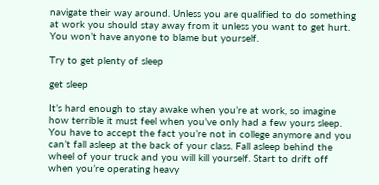navigate their way around. Unless you are qualified to do something at work you should stay away from it unless you want to get hurt. You won’t have anyone to blame but yourself.

Try to get plenty of sleep

get sleep

It’s hard enough to stay awake when you’re at work, so imagine how terrible it must feel when you’ve only had a few yours sleep. You have to accept the fact you’re not in college anymore and you can’t fall asleep at the back of your class. Fall asleep behind the wheel of your truck and you will kill yourself. Start to drift off when you’re operating heavy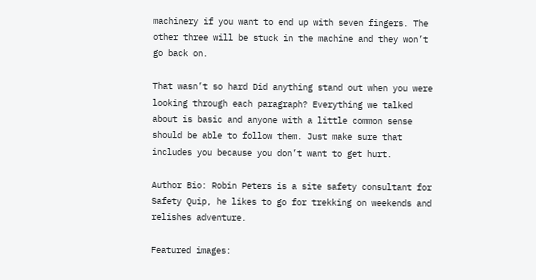machinery if you want to end up with seven fingers. The other three will be stuck in the machine and they won’t go back on.

That wasn’t so hard Did anything stand out when you were looking through each paragraph? Everything we talked about is basic and anyone with a little common sense should be able to follow them. Just make sure that includes you because you don’t want to get hurt.

Author Bio: Robin Peters is a site safety consultant for Safety Quip, he likes to go for trekking on weekends and relishes adventure.

Featured images: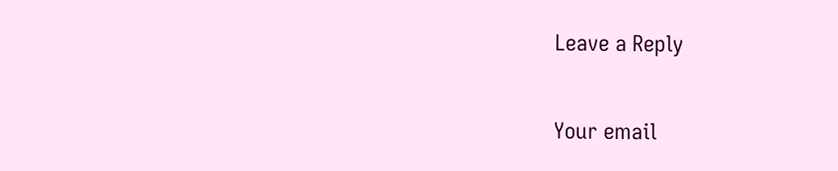Leave a Reply

Your email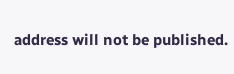address will not be published.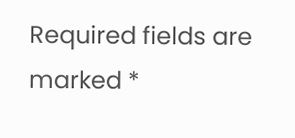Required fields are marked *